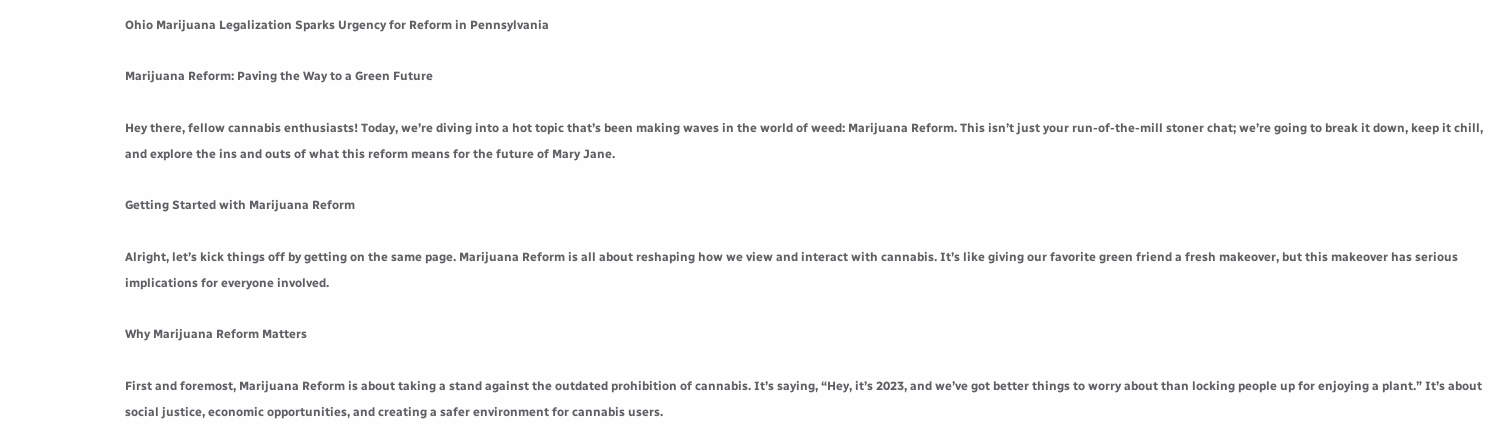Ohio Marijuana Legalization Sparks Urgency for Reform in Pennsylvania

Marijuana Reform: Paving the Way to a Green Future

Hey there, fellow cannabis enthusiasts! Today, we’re diving into a hot topic that’s been making waves in the world of weed: Marijuana Reform. This isn’t just your run-of-the-mill stoner chat; we’re going to break it down, keep it chill, and explore the ins and outs of what this reform means for the future of Mary Jane.

Getting Started with Marijuana Reform

Alright, let’s kick things off by getting on the same page. Marijuana Reform is all about reshaping how we view and interact with cannabis. It’s like giving our favorite green friend a fresh makeover, but this makeover has serious implications for everyone involved.

Why Marijuana Reform Matters

First and foremost, Marijuana Reform is about taking a stand against the outdated prohibition of cannabis. It’s saying, “Hey, it’s 2023, and we’ve got better things to worry about than locking people up for enjoying a plant.” It’s about social justice, economic opportunities, and creating a safer environment for cannabis users.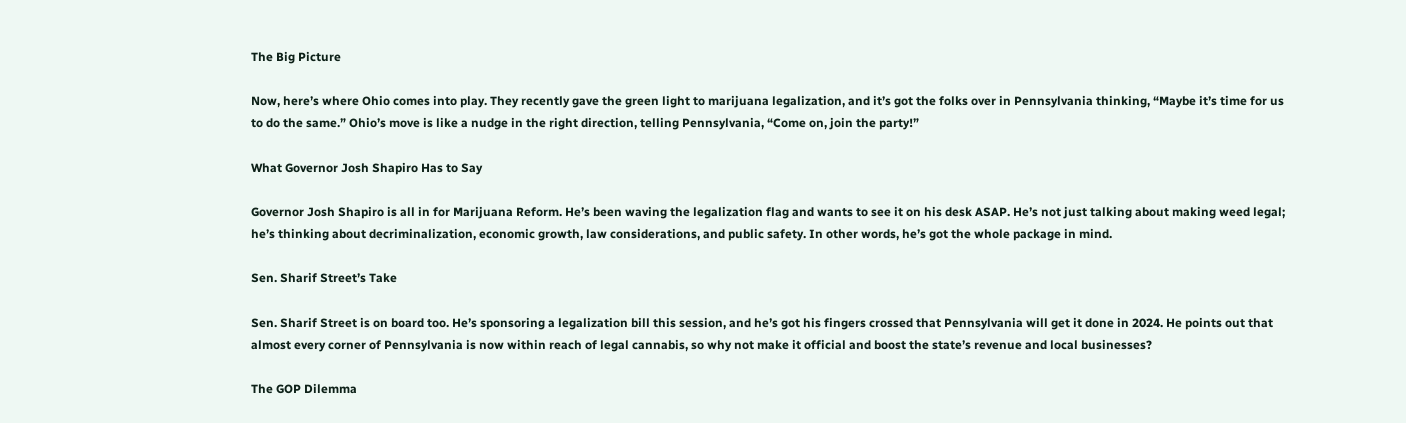The Big Picture

Now, here’s where Ohio comes into play. They recently gave the green light to marijuana legalization, and it’s got the folks over in Pennsylvania thinking, “Maybe it’s time for us to do the same.” Ohio’s move is like a nudge in the right direction, telling Pennsylvania, “Come on, join the party!”

What Governor Josh Shapiro Has to Say

Governor Josh Shapiro is all in for Marijuana Reform. He’s been waving the legalization flag and wants to see it on his desk ASAP. He’s not just talking about making weed legal; he’s thinking about decriminalization, economic growth, law considerations, and public safety. In other words, he’s got the whole package in mind.

Sen. Sharif Street’s Take

Sen. Sharif Street is on board too. He’s sponsoring a legalization bill this session, and he’s got his fingers crossed that Pennsylvania will get it done in 2024. He points out that almost every corner of Pennsylvania is now within reach of legal cannabis, so why not make it official and boost the state’s revenue and local businesses?

The GOP Dilemma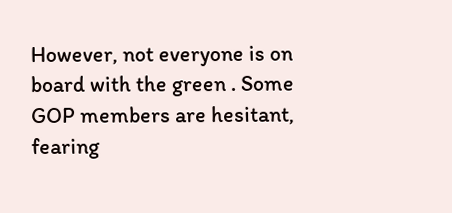However, not everyone is on board with the green . Some GOP members are hesitant, fearing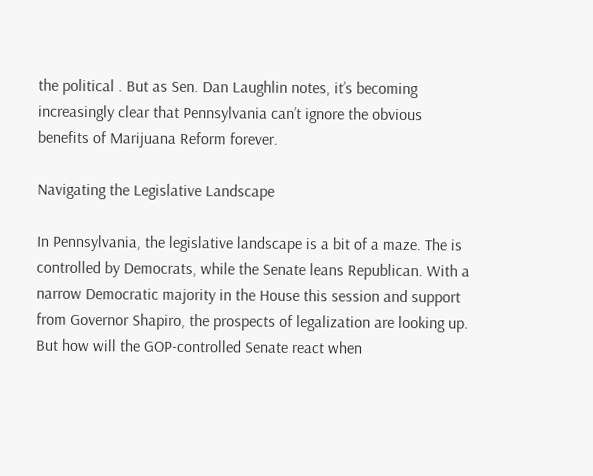the political . But as Sen. Dan Laughlin notes, it’s becoming increasingly clear that Pennsylvania can’t ignore the obvious benefits of Marijuana Reform forever.

Navigating the Legislative Landscape

In Pennsylvania, the legislative landscape is a bit of a maze. The is controlled by Democrats, while the Senate leans Republican. With a narrow Democratic majority in the House this session and support from Governor Shapiro, the prospects of legalization are looking up. But how will the GOP-controlled Senate react when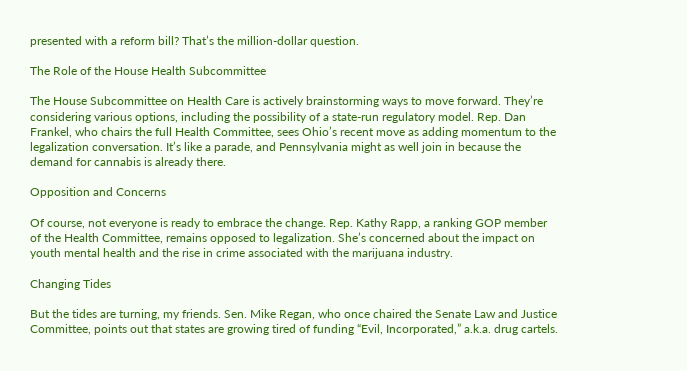presented with a reform bill? That’s the million-dollar question.

The Role of the House Health Subcommittee

The House Subcommittee on Health Care is actively brainstorming ways to move forward. They’re considering various options, including the possibility of a state-run regulatory model. Rep. Dan Frankel, who chairs the full Health Committee, sees Ohio’s recent move as adding momentum to the legalization conversation. It’s like a parade, and Pennsylvania might as well join in because the demand for cannabis is already there.

Opposition and Concerns

Of course, not everyone is ready to embrace the change. Rep. Kathy Rapp, a ranking GOP member of the Health Committee, remains opposed to legalization. She’s concerned about the impact on youth mental health and the rise in crime associated with the marijuana industry.

Changing Tides

But the tides are turning, my friends. Sen. Mike Regan, who once chaired the Senate Law and Justice Committee, points out that states are growing tired of funding “Evil, Incorporated,” a.k.a. drug cartels.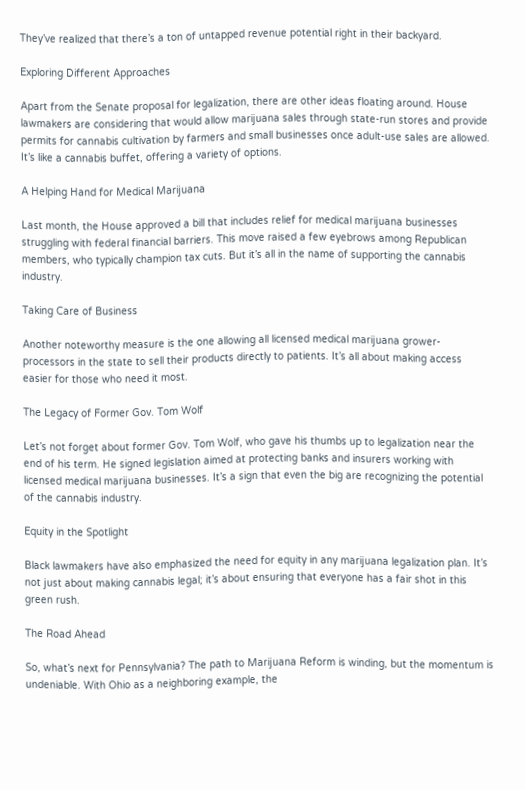They’ve realized that there’s a ton of untapped revenue potential right in their backyard.

Exploring Different Approaches

Apart from the Senate proposal for legalization, there are other ideas floating around. House lawmakers are considering that would allow marijuana sales through state-run stores and provide permits for cannabis cultivation by farmers and small businesses once adult-use sales are allowed. It’s like a cannabis buffet, offering a variety of options.

A Helping Hand for Medical Marijuana

Last month, the House approved a bill that includes relief for medical marijuana businesses struggling with federal financial barriers. This move raised a few eyebrows among Republican members, who typically champion tax cuts. But it’s all in the name of supporting the cannabis industry.

Taking Care of Business

Another noteworthy measure is the one allowing all licensed medical marijuana grower-processors in the state to sell their products directly to patients. It’s all about making access easier for those who need it most.

The Legacy of Former Gov. Tom Wolf

Let’s not forget about former Gov. Tom Wolf, who gave his thumbs up to legalization near the end of his term. He signed legislation aimed at protecting banks and insurers working with licensed medical marijuana businesses. It’s a sign that even the big are recognizing the potential of the cannabis industry.

Equity in the Spotlight

Black lawmakers have also emphasized the need for equity in any marijuana legalization plan. It’s not just about making cannabis legal; it’s about ensuring that everyone has a fair shot in this green rush.

The Road Ahead

So, what’s next for Pennsylvania? The path to Marijuana Reform is winding, but the momentum is undeniable. With Ohio as a neighboring example, the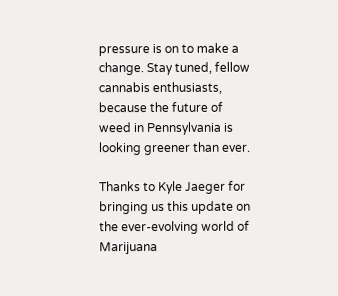pressure is on to make a change. Stay tuned, fellow cannabis enthusiasts, because the future of weed in Pennsylvania is looking greener than ever.

Thanks to Kyle Jaeger for bringing us this update on the ever-evolving world of Marijuana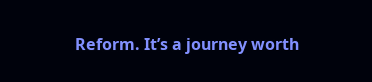Reform. It’s a journey worth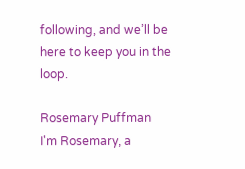following, and we’ll be here to keep you in the loop.

Rosemary Puffman
I'm Rosemary, a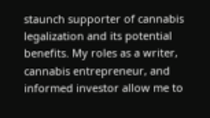staunch supporter of cannabis legalization and its potential benefits. My roles as a writer, cannabis entrepreneur, and informed investor allow me to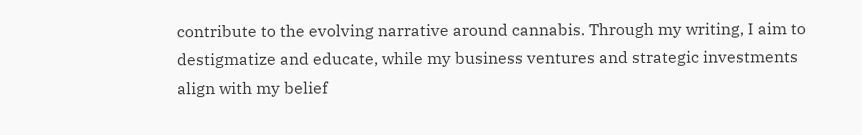contribute to the evolving narrative around cannabis. Through my writing, I aim to destigmatize and educate, while my business ventures and strategic investments align with my belief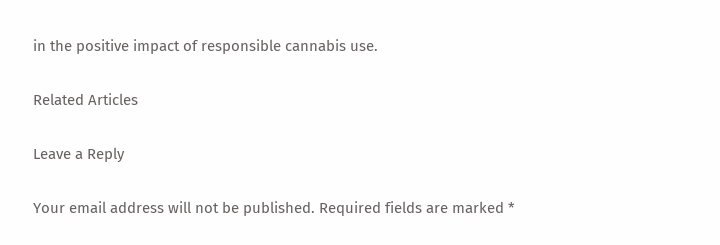in the positive impact of responsible cannabis use.

Related Articles

Leave a Reply

Your email address will not be published. Required fields are marked *